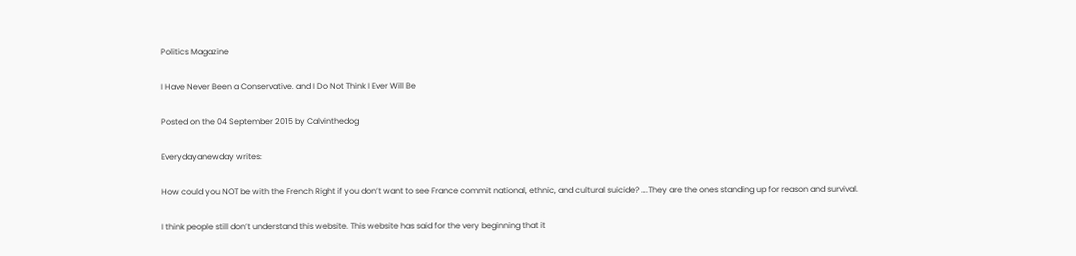Politics Magazine

I Have Never Been a Conservative. and I Do Not Think I Ever Will Be

Posted on the 04 September 2015 by Calvinthedog

Everydayanewday writes:

How could you NOT be with the French Right if you don’t want to see France commit national, ethnic, and cultural suicide? ….They are the ones standing up for reason and survival.

I think people still don’t understand this website. This website has said for the very beginning that it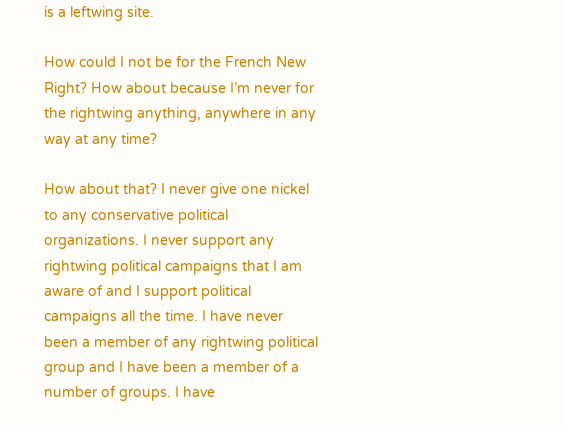is a leftwing site.

How could I not be for the French New Right? How about because I’m never for the rightwing anything, anywhere in any way at any time?

How about that? I never give one nickel to any conservative political organizations. I never support any rightwing political campaigns that I am aware of and I support political campaigns all the time. I have never been a member of any rightwing political group and I have been a member of a number of groups. I have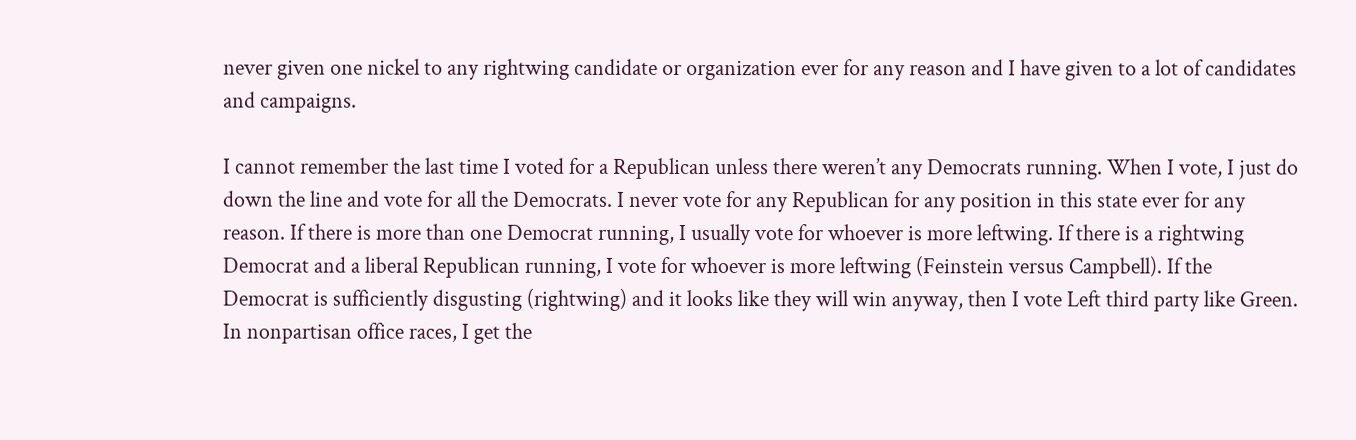never given one nickel to any rightwing candidate or organization ever for any reason and I have given to a lot of candidates and campaigns.

I cannot remember the last time I voted for a Republican unless there weren’t any Democrats running. When I vote, I just do down the line and vote for all the Democrats. I never vote for any Republican for any position in this state ever for any reason. If there is more than one Democrat running, I usually vote for whoever is more leftwing. If there is a rightwing Democrat and a liberal Republican running, I vote for whoever is more leftwing (Feinstein versus Campbell). If the Democrat is sufficiently disgusting (rightwing) and it looks like they will win anyway, then I vote Left third party like Green. In nonpartisan office races, I get the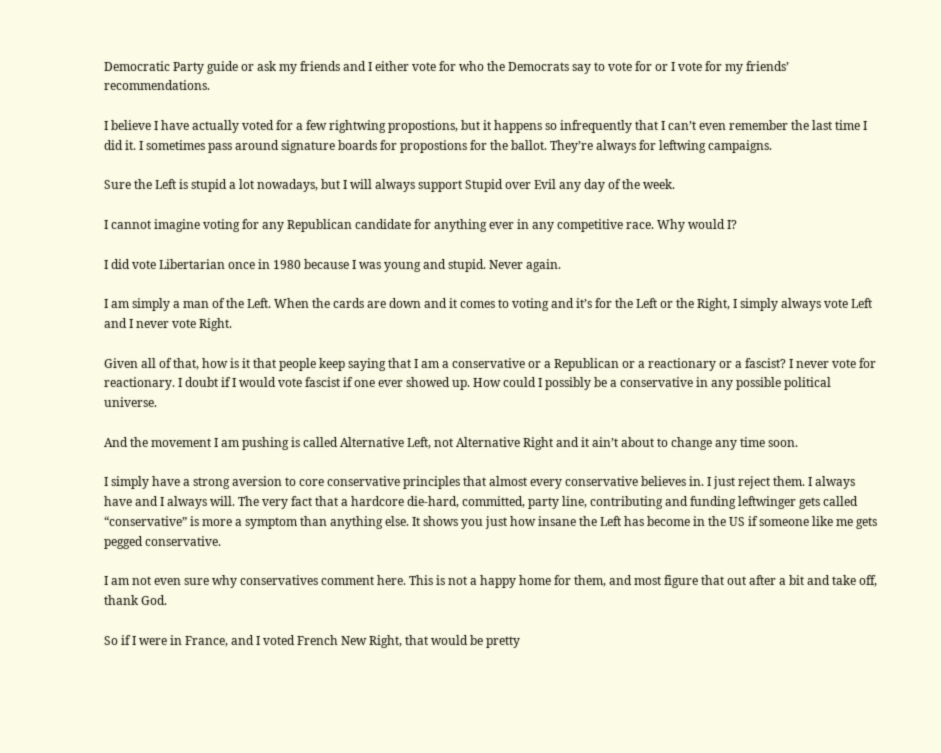Democratic Party guide or ask my friends and I either vote for who the Democrats say to vote for or I vote for my friends’ recommendations.

I believe I have actually voted for a few rightwing propostions, but it happens so infrequently that I can’t even remember the last time I did it. I sometimes pass around signature boards for propostions for the ballot. They’re always for leftwing campaigns.

Sure the Left is stupid a lot nowadays, but I will always support Stupid over Evil any day of the week.

I cannot imagine voting for any Republican candidate for anything ever in any competitive race. Why would I?

I did vote Libertarian once in 1980 because I was young and stupid. Never again.

I am simply a man of the Left. When the cards are down and it comes to voting and it’s for the Left or the Right, I simply always vote Left and I never vote Right.

Given all of that, how is it that people keep saying that I am a conservative or a Republican or a reactionary or a fascist? I never vote for reactionary. I doubt if I would vote fascist if one ever showed up. How could I possibly be a conservative in any possible political universe.

And the movement I am pushing is called Alternative Left, not Alternative Right and it ain’t about to change any time soon.

I simply have a strong aversion to core conservative principles that almost every conservative believes in. I just reject them. I always have and I always will. The very fact that a hardcore die-hard, committed, party line, contributing and funding leftwinger gets called “conservative” is more a symptom than anything else. It shows you just how insane the Left has become in the US if someone like me gets pegged conservative.

I am not even sure why conservatives comment here. This is not a happy home for them, and most figure that out after a bit and take off, thank God.

So if I were in France, and I voted French New Right, that would be pretty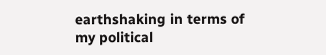earthshaking in terms of my political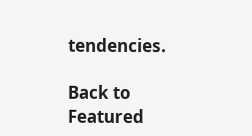tendencies.

Back to Featured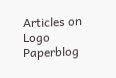Articles on Logo Paperblog